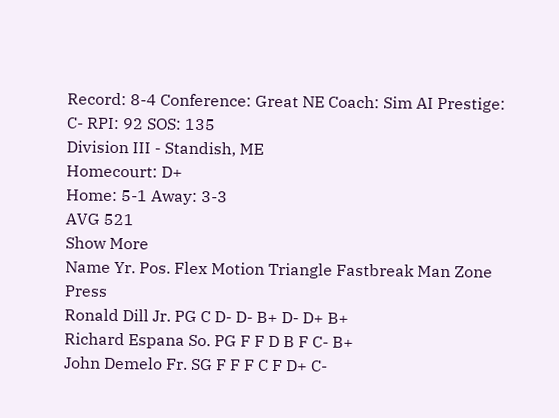Record: 8-4 Conference: Great NE Coach: Sim AI Prestige: C- RPI: 92 SOS: 135
Division III - Standish, ME
Homecourt: D+
Home: 5-1 Away: 3-3
AVG 521
Show More
Name Yr. Pos. Flex Motion Triangle Fastbreak Man Zone Press
Ronald Dill Jr. PG C D- D- B+ D- D+ B+
Richard Espana So. PG F F D B F C- B+
John Demelo Fr. SG F F F C F D+ C-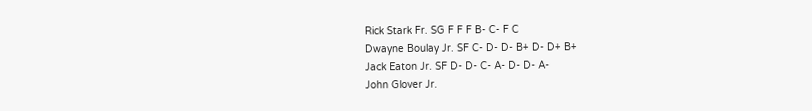Rick Stark Fr. SG F F F B- C- F C
Dwayne Boulay Jr. SF C- D- D- B+ D- D+ B+
Jack Eaton Jr. SF D- D- C- A- D- D- A-
John Glover Jr.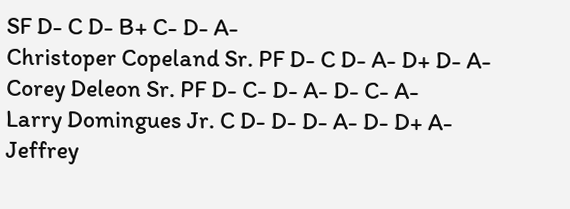SF D- C D- B+ C- D- A-
Christoper Copeland Sr. PF D- C D- A- D+ D- A-
Corey Deleon Sr. PF D- C- D- A- D- C- A-
Larry Domingues Jr. C D- D- D- A- D- D+ A-
Jeffrey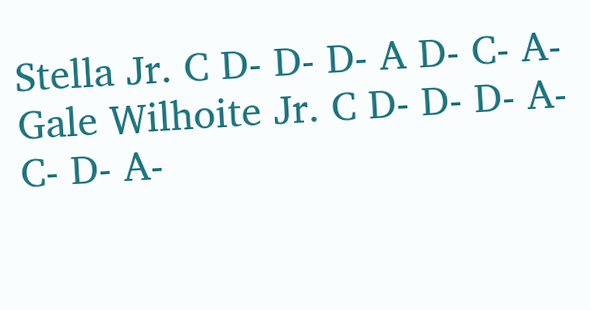Stella Jr. C D- D- D- A D- C- A-
Gale Wilhoite Jr. C D- D- D- A- C- D- A-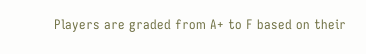Players are graded from A+ to F based on their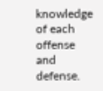knowledge of each offense and defense.